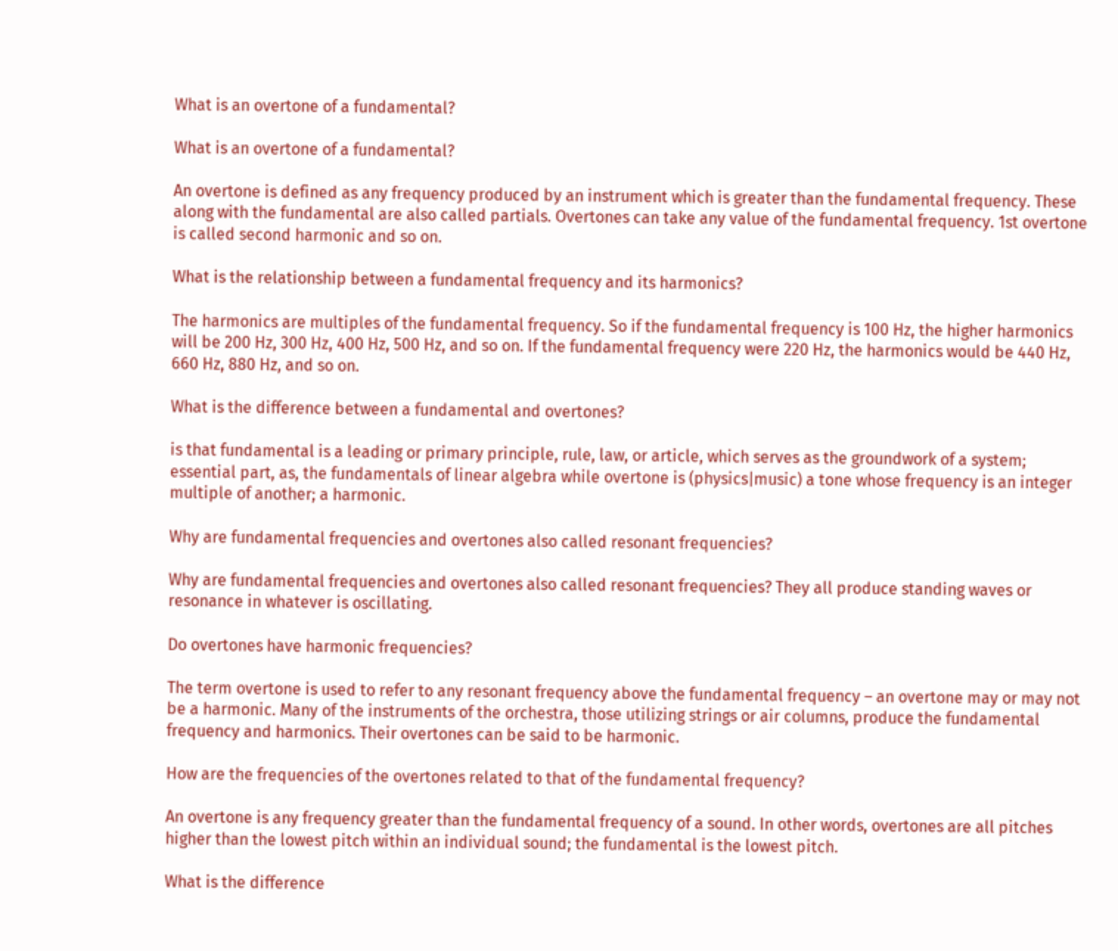What is an overtone of a fundamental?

What is an overtone of a fundamental?

An overtone is defined as any frequency produced by an instrument which is greater than the fundamental frequency. These along with the fundamental are also called partials. Overtones can take any value of the fundamental frequency. 1st overtone is called second harmonic and so on.

What is the relationship between a fundamental frequency and its harmonics?

The harmonics are multiples of the fundamental frequency. So if the fundamental frequency is 100 Hz, the higher harmonics will be 200 Hz, 300 Hz, 400 Hz, 500 Hz, and so on. If the fundamental frequency were 220 Hz, the harmonics would be 440 Hz, 660 Hz, 880 Hz, and so on.

What is the difference between a fundamental and overtones?

is that fundamental is a leading or primary principle, rule, law, or article, which serves as the groundwork of a system; essential part, as, the fundamentals of linear algebra while overtone is (physics|music) a tone whose frequency is an integer multiple of another; a harmonic.

Why are fundamental frequencies and overtones also called resonant frequencies?

Why are fundamental frequencies and overtones also called resonant frequencies? They all produce standing waves or resonance in whatever is oscillating.

Do overtones have harmonic frequencies?

The term overtone is used to refer to any resonant frequency above the fundamental frequency – an overtone may or may not be a harmonic. Many of the instruments of the orchestra, those utilizing strings or air columns, produce the fundamental frequency and harmonics. Their overtones can be said to be harmonic.

How are the frequencies of the overtones related to that of the fundamental frequency?

An overtone is any frequency greater than the fundamental frequency of a sound. In other words, overtones are all pitches higher than the lowest pitch within an individual sound; the fundamental is the lowest pitch.

What is the difference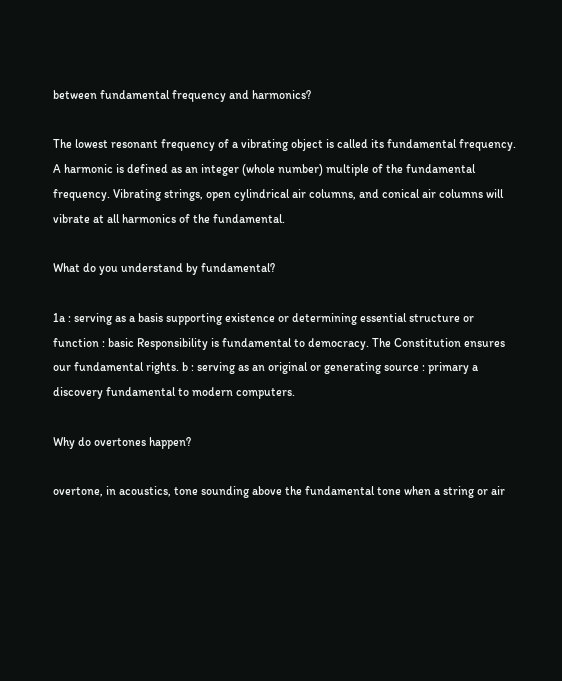between fundamental frequency and harmonics?

The lowest resonant frequency of a vibrating object is called its fundamental frequency. A harmonic is defined as an integer (whole number) multiple of the fundamental frequency. Vibrating strings, open cylindrical air columns, and conical air columns will vibrate at all harmonics of the fundamental.

What do you understand by fundamental?

1a : serving as a basis supporting existence or determining essential structure or function : basic Responsibility is fundamental to democracy. The Constitution ensures our fundamental rights. b : serving as an original or generating source : primary a discovery fundamental to modern computers.

Why do overtones happen?

overtone, in acoustics, tone sounding above the fundamental tone when a string or air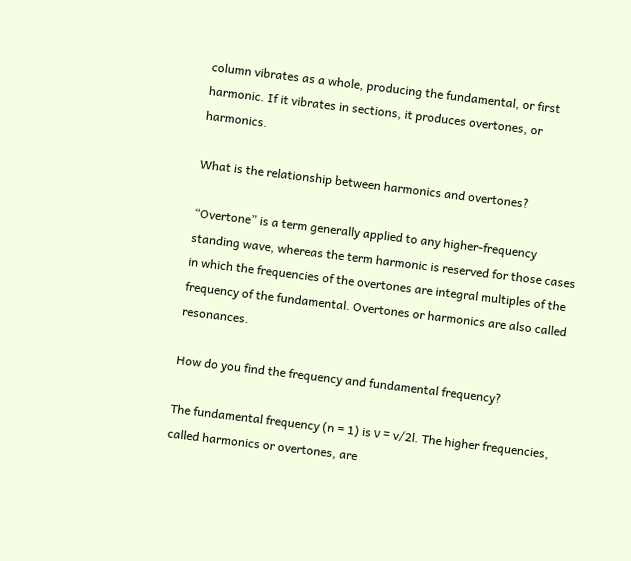column vibrates as a whole, producing the fundamental, or first harmonic. If it vibrates in sections, it produces overtones, or harmonics.

What is the relationship between harmonics and overtones?

“Overtone” is a term generally applied to any higher-frequency standing wave, whereas the term harmonic is reserved for those cases in which the frequencies of the overtones are integral multiples of the frequency of the fundamental. Overtones or harmonics are also called resonances.

How do you find the frequency and fundamental frequency?

The fundamental frequency (n = 1) is ν = v/2l. The higher frequencies, called harmonics or overtones, are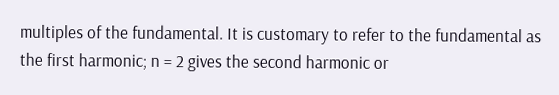multiples of the fundamental. It is customary to refer to the fundamental as the first harmonic; n = 2 gives the second harmonic or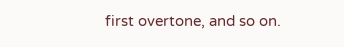first overtone, and so on.